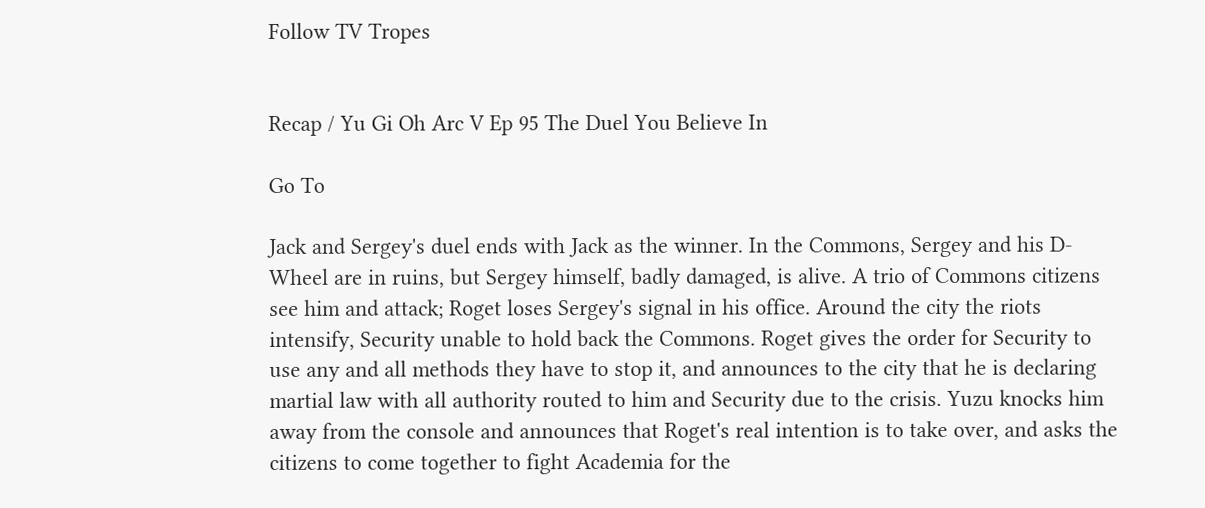Follow TV Tropes


Recap / Yu Gi Oh Arc V Ep 95 The Duel You Believe In

Go To

Jack and Sergey's duel ends with Jack as the winner. In the Commons, Sergey and his D-Wheel are in ruins, but Sergey himself, badly damaged, is alive. A trio of Commons citizens see him and attack; Roget loses Sergey's signal in his office. Around the city the riots intensify, Security unable to hold back the Commons. Roget gives the order for Security to use any and all methods they have to stop it, and announces to the city that he is declaring martial law with all authority routed to him and Security due to the crisis. Yuzu knocks him away from the console and announces that Roget's real intention is to take over, and asks the citizens to come together to fight Academia for the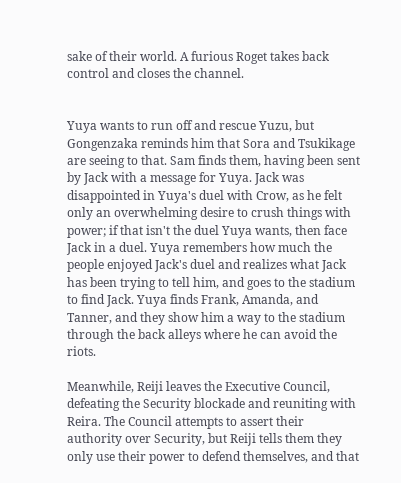sake of their world. A furious Roget takes back control and closes the channel.


Yuya wants to run off and rescue Yuzu, but Gongenzaka reminds him that Sora and Tsukikage are seeing to that. Sam finds them, having been sent by Jack with a message for Yuya. Jack was disappointed in Yuya's duel with Crow, as he felt only an overwhelming desire to crush things with power; if that isn't the duel Yuya wants, then face Jack in a duel. Yuya remembers how much the people enjoyed Jack's duel and realizes what Jack has been trying to tell him, and goes to the stadium to find Jack. Yuya finds Frank, Amanda, and Tanner, and they show him a way to the stadium through the back alleys where he can avoid the riots.

Meanwhile, Reiji leaves the Executive Council, defeating the Security blockade and reuniting with Reira. The Council attempts to assert their authority over Security, but Reiji tells them they only use their power to defend themselves, and that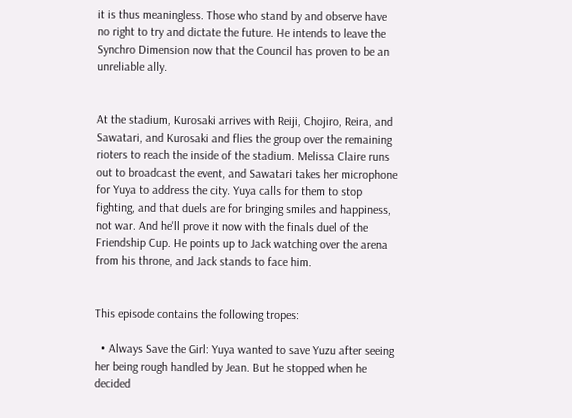it is thus meaningless. Those who stand by and observe have no right to try and dictate the future. He intends to leave the Synchro Dimension now that the Council has proven to be an unreliable ally.


At the stadium, Kurosaki arrives with Reiji, Chojiro, Reira, and Sawatari, and Kurosaki and flies the group over the remaining rioters to reach the inside of the stadium. Melissa Claire runs out to broadcast the event, and Sawatari takes her microphone for Yuya to address the city. Yuya calls for them to stop fighting, and that duels are for bringing smiles and happiness, not war. And he'll prove it now with the finals duel of the Friendship Cup. He points up to Jack watching over the arena from his throne, and Jack stands to face him.


This episode contains the following tropes:

  • Always Save the Girl: Yuya wanted to save Yuzu after seeing her being rough handled by Jean. But he stopped when he decided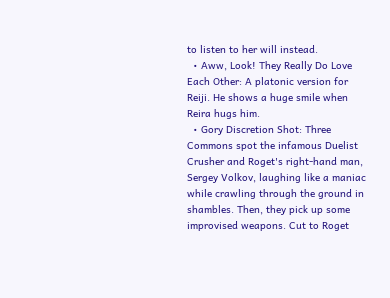to listen to her will instead.
  • Aww, Look! They Really Do Love Each Other: A platonic version for Reiji. He shows a huge smile when Reira hugs him.
  • Gory Discretion Shot: Three Commons spot the infamous Duelist Crusher and Roget's right-hand man, Sergey Volkov, laughing like a maniac while crawling through the ground in shambles. Then, they pick up some improvised weapons. Cut to Roget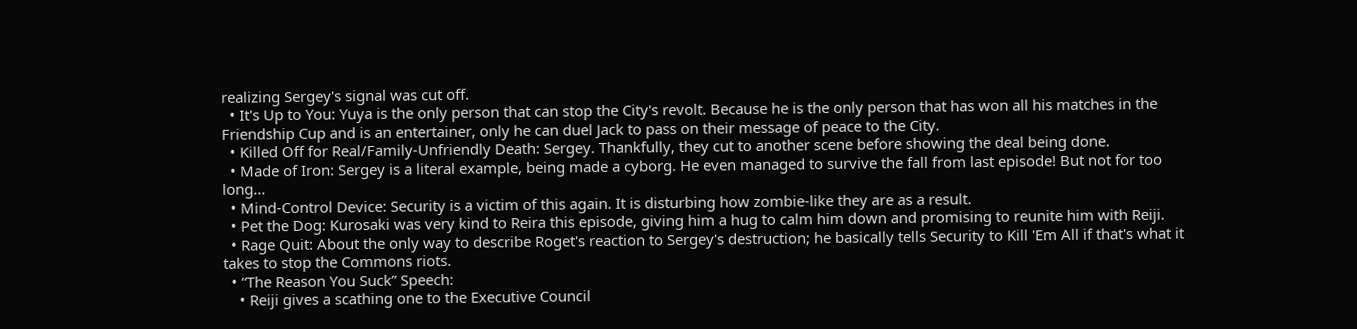realizing Sergey's signal was cut off.
  • It's Up to You: Yuya is the only person that can stop the City's revolt. Because he is the only person that has won all his matches in the Friendship Cup and is an entertainer, only he can duel Jack to pass on their message of peace to the City.
  • Killed Off for Real/Family-Unfriendly Death: Sergey. Thankfully, they cut to another scene before showing the deal being done.
  • Made of Iron: Sergey is a literal example, being made a cyborg. He even managed to survive the fall from last episode! But not for too long...
  • Mind-Control Device: Security is a victim of this again. It is disturbing how zombie-like they are as a result.
  • Pet the Dog: Kurosaki was very kind to Reira this episode, giving him a hug to calm him down and promising to reunite him with Reiji.
  • Rage Quit: About the only way to describe Roget's reaction to Sergey's destruction; he basically tells Security to Kill 'Em All if that's what it takes to stop the Commons riots.
  • “The Reason You Suck” Speech:
    • Reiji gives a scathing one to the Executive Council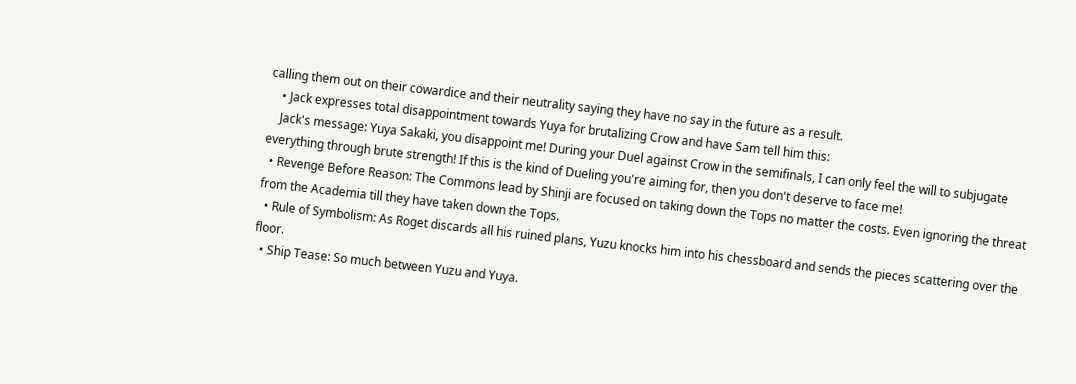calling them out on their cowardice and their neutrality saying they have no say in the future as a result.
    • Jack expresses total disappointment towards Yuya for brutalizing Crow and have Sam tell him this:
    Jack's message: Yuya Sakaki, you disappoint me! During your Duel against Crow in the semifinals, I can only feel the will to subjugate everything through brute strength! If this is the kind of Dueling you're aiming for, then you don't deserve to face me!
  • Revenge Before Reason: The Commons lead by Shinji are focused on taking down the Tops no matter the costs. Even ignoring the threat from the Academia till they have taken down the Tops.
  • Rule of Symbolism: As Roget discards all his ruined plans, Yuzu knocks him into his chessboard and sends the pieces scattering over the floor.
  • Ship Tease: So much between Yuzu and Yuya.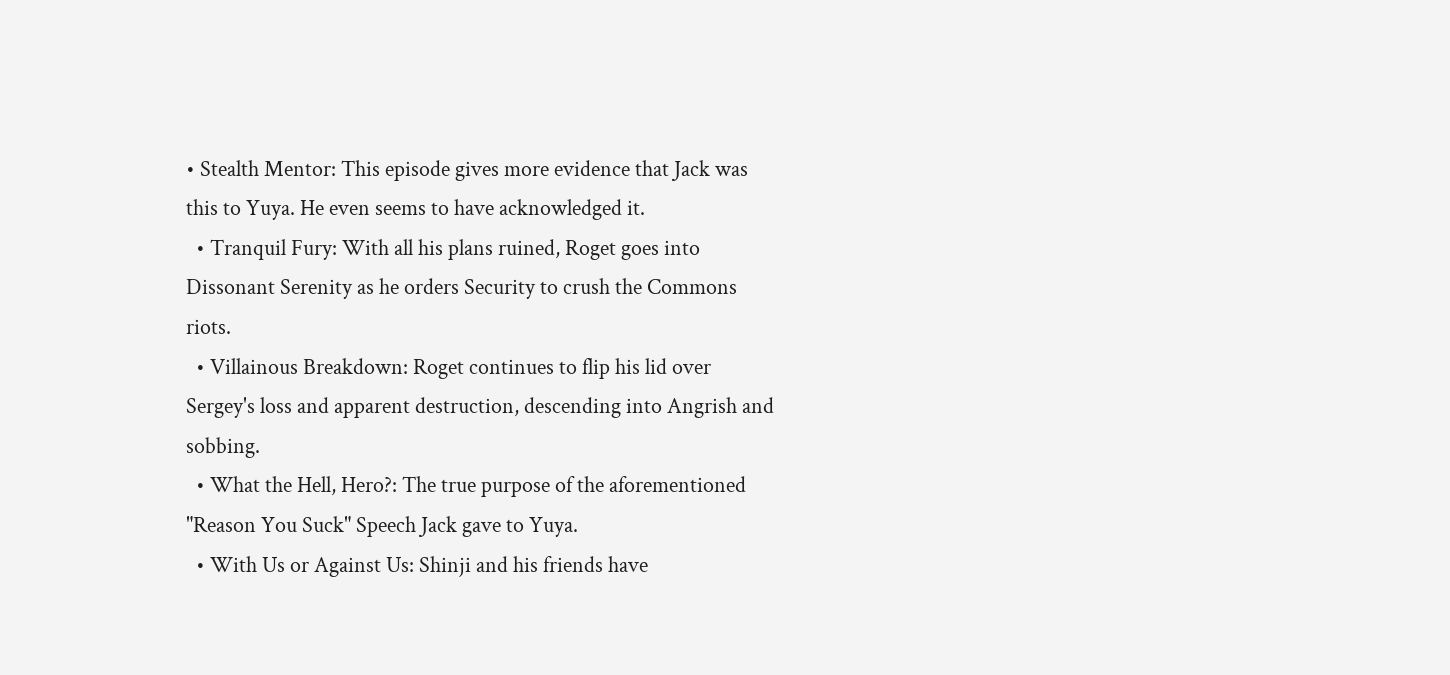• Stealth Mentor: This episode gives more evidence that Jack was this to Yuya. He even seems to have acknowledged it.
  • Tranquil Fury: With all his plans ruined, Roget goes into Dissonant Serenity as he orders Security to crush the Commons riots.
  • Villainous Breakdown: Roget continues to flip his lid over Sergey's loss and apparent destruction, descending into Angrish and sobbing.
  • What the Hell, Hero?: The true purpose of the aforementioned "Reason You Suck" Speech Jack gave to Yuya.
  • With Us or Against Us: Shinji and his friends have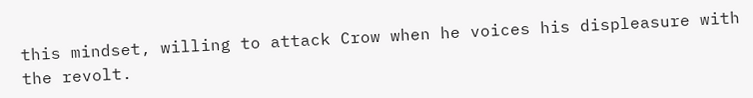this mindset, willing to attack Crow when he voices his displeasure with the revolt.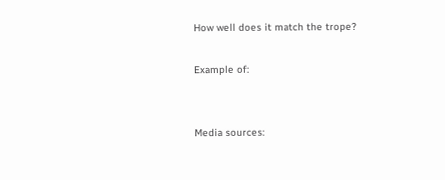How well does it match the trope?

Example of:


Media sources: